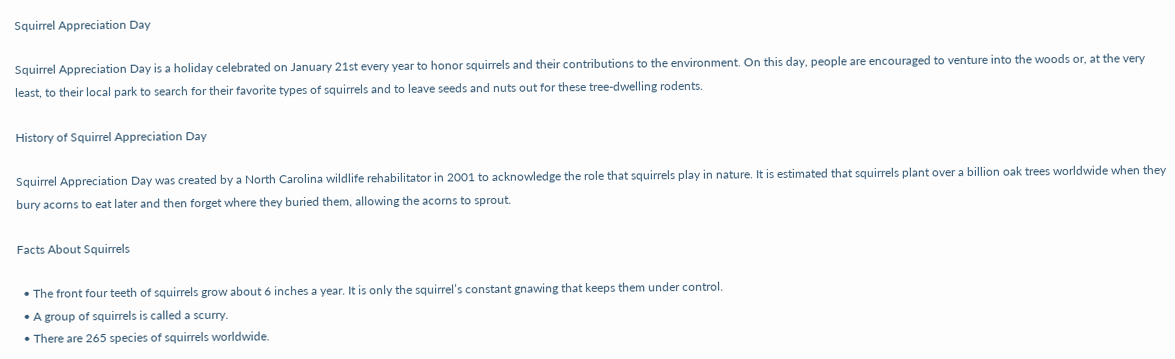Squirrel Appreciation Day

Squirrel Appreciation Day is a holiday celebrated on January 21st every year to honor squirrels and their contributions to the environment. On this day, people are encouraged to venture into the woods or, at the very least, to their local park to search for their favorite types of squirrels and to leave seeds and nuts out for these tree-dwelling rodents.

History of Squirrel Appreciation Day

Squirrel Appreciation Day was created by a North Carolina wildlife rehabilitator in 2001 to acknowledge the role that squirrels play in nature. It is estimated that squirrels plant over a billion oak trees worldwide when they bury acorns to eat later and then forget where they buried them, allowing the acorns to sprout.

Facts About Squirrels

  • The front four teeth of squirrels grow about 6 inches a year. It is only the squirrel’s constant gnawing that keeps them under control.
  • A group of squirrels is called a scurry.
  • There are 265 species of squirrels worldwide.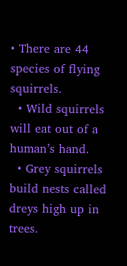• There are 44 species of flying squirrels.
  • Wild squirrels will eat out of a human’s hand.
  • Grey squirrels build nests called dreys high up in trees.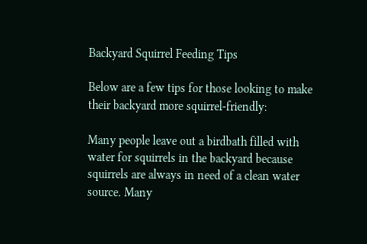Backyard Squirrel Feeding Tips

Below are a few tips for those looking to make their backyard more squirrel-friendly:

Many people leave out a birdbath filled with water for squirrels in the backyard because squirrels are always in need of a clean water source. Many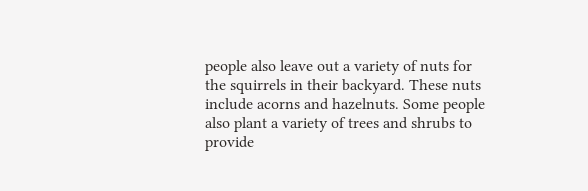people also leave out a variety of nuts for the squirrels in their backyard. These nuts include acorns and hazelnuts. Some people also plant a variety of trees and shrubs to provide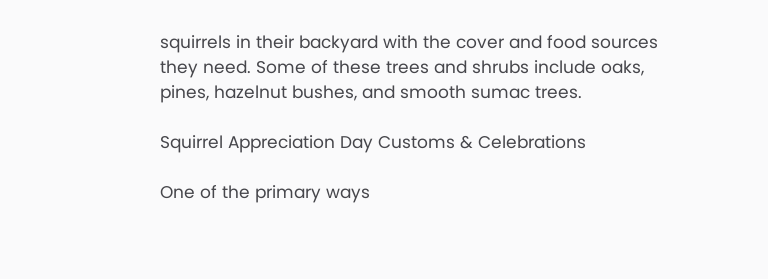squirrels in their backyard with the cover and food sources they need. Some of these trees and shrubs include oaks, pines, hazelnut bushes, and smooth sumac trees.

Squirrel Appreciation Day Customs & Celebrations

One of the primary ways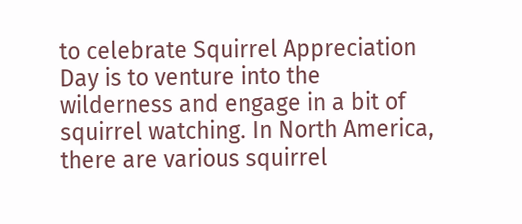to celebrate Squirrel Appreciation Day is to venture into the wilderness and engage in a bit of squirrel watching. In North America, there are various squirrel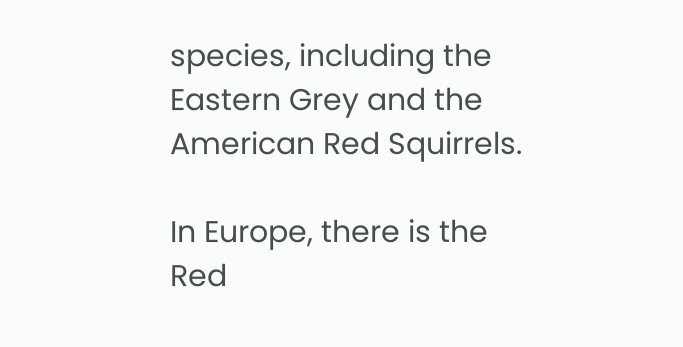species, including the Eastern Grey and the American Red Squirrels.

In Europe, there is the Red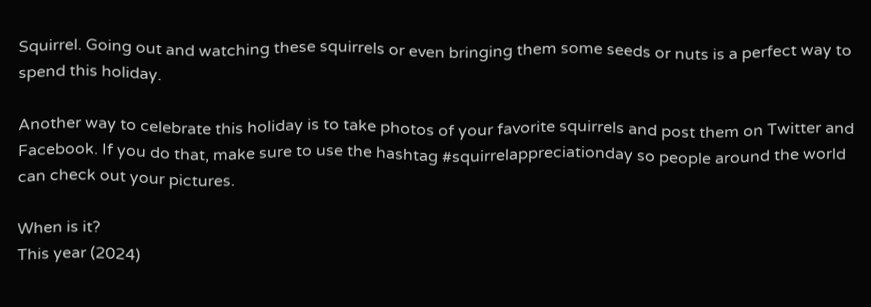Squirrel. Going out and watching these squirrels or even bringing them some seeds or nuts is a perfect way to spend this holiday.

Another way to celebrate this holiday is to take photos of your favorite squirrels and post them on Twitter and Facebook. If you do that, make sure to use the hashtag #squirrelappreciationday so people around the world can check out your pictures.

When is it?
This year (2024)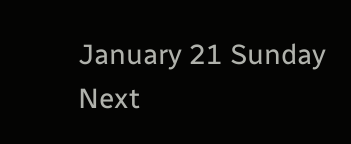January 21 Sunday
Next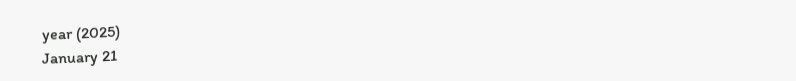year (2025)
January 21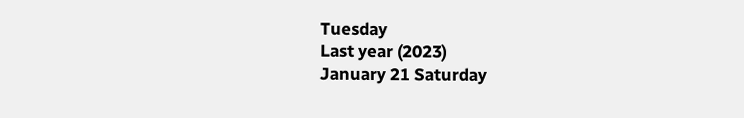Tuesday
Last year (2023)
January 21 Saturday